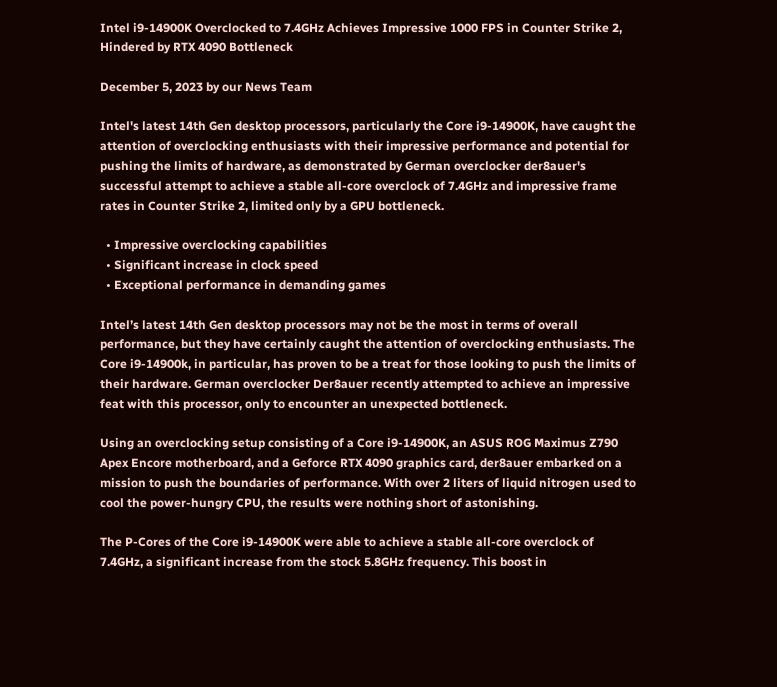Intel i9-14900K Overclocked to 7.4GHz Achieves Impressive 1000 FPS in Counter Strike 2, Hindered by RTX 4090 Bottleneck

December 5, 2023 by our News Team

Intel's latest 14th Gen desktop processors, particularly the Core i9-14900K, have caught the attention of overclocking enthusiasts with their impressive performance and potential for pushing the limits of hardware, as demonstrated by German overclocker der8auer's successful attempt to achieve a stable all-core overclock of 7.4GHz and impressive frame rates in Counter Strike 2, limited only by a GPU bottleneck.

  • Impressive overclocking capabilities
  • Significant increase in clock speed
  • Exceptional performance in demanding games

Intel’s latest 14th Gen desktop processors may not be the most in terms of overall performance, but they have certainly caught the attention of overclocking enthusiasts. The Core i9-14900k, in particular, has proven to be a treat for those looking to push the limits of their hardware. German overclocker Der8auer recently attempted to achieve an impressive feat with this processor, only to encounter an unexpected bottleneck.

Using an overclocking setup consisting of a Core i9-14900K, an ASUS ROG Maximus Z790 Apex Encore motherboard, and a Geforce RTX 4090 graphics card, der8auer embarked on a mission to push the boundaries of performance. With over 2 liters of liquid nitrogen used to cool the power-hungry CPU, the results were nothing short of astonishing.

The P-Cores of the Core i9-14900K were able to achieve a stable all-core overclock of 7.4GHz, a significant increase from the stock 5.8GHz frequency. This boost in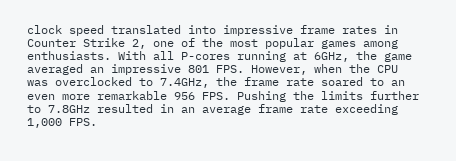clock speed translated into impressive frame rates in Counter Strike 2, one of the most popular games among enthusiasts. With all P-cores running at 6GHz, the game averaged an impressive 801 FPS. However, when the CPU was overclocked to 7.4GHz, the frame rate soared to an even more remarkable 956 FPS. Pushing the limits further to 7.8GHz resulted in an average frame rate exceeding 1,000 FPS.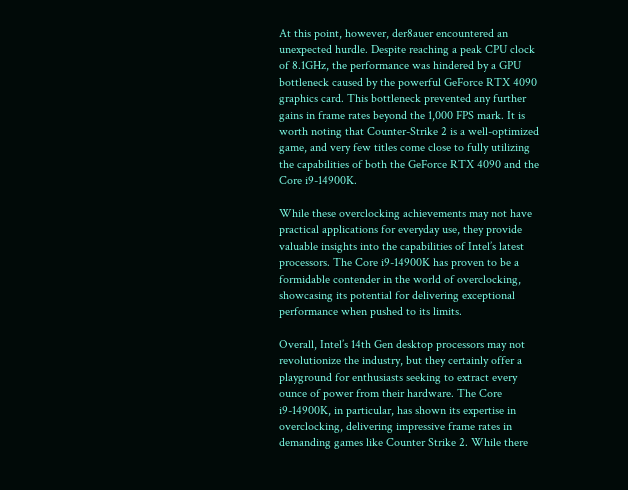At this point, however, der8auer encountered an unexpected hurdle. Despite reaching a peak CPU clock of 8.1GHz, the performance was hindered by a GPU bottleneck caused by the powerful GeForce RTX 4090 graphics card. This bottleneck prevented any further gains in frame rates beyond the 1,000 FPS mark. It is worth noting that Counter-Strike 2 is a well-optimized game, and very few titles come close to fully utilizing the capabilities of both the GeForce RTX 4090 and the Core i9-14900K.

While these overclocking achievements may not have practical applications for everyday use, they provide valuable insights into the capabilities of Intel’s latest processors. The Core i9-14900K has proven to be a formidable contender in the world of overclocking, showcasing its potential for delivering exceptional performance when pushed to its limits.

Overall, Intel’s 14th Gen desktop processors may not revolutionize the industry, but they certainly offer a playground for enthusiasts seeking to extract every ounce of power from their hardware. The Core i9-14900K, in particular, has shown its expertise in overclocking, delivering impressive frame rates in demanding games like Counter Strike 2. While there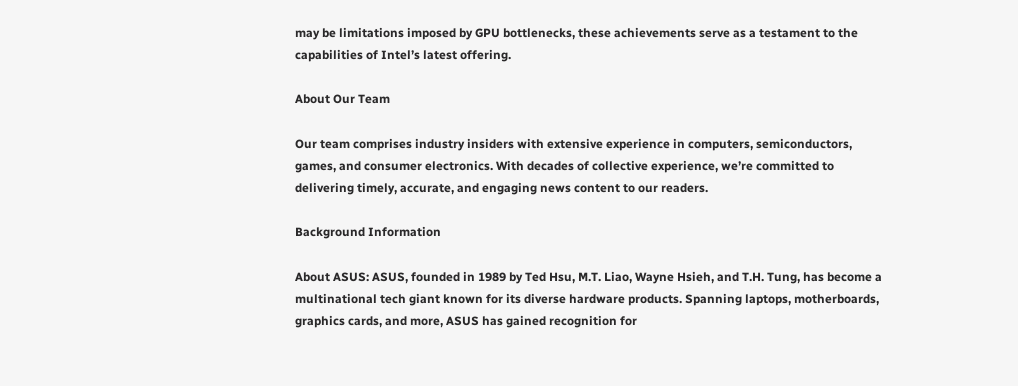may be limitations imposed by GPU bottlenecks, these achievements serve as a testament to the capabilities of Intel’s latest offering.

About Our Team

Our team comprises industry insiders with extensive experience in computers, semiconductors, games, and consumer electronics. With decades of collective experience, we’re committed to delivering timely, accurate, and engaging news content to our readers.

Background Information

About ASUS: ASUS, founded in 1989 by Ted Hsu, M.T. Liao, Wayne Hsieh, and T.H. Tung, has become a multinational tech giant known for its diverse hardware products. Spanning laptops, motherboards, graphics cards, and more, ASUS has gained recognition for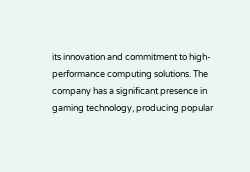its innovation and commitment to high-performance computing solutions. The company has a significant presence in gaming technology, producing popular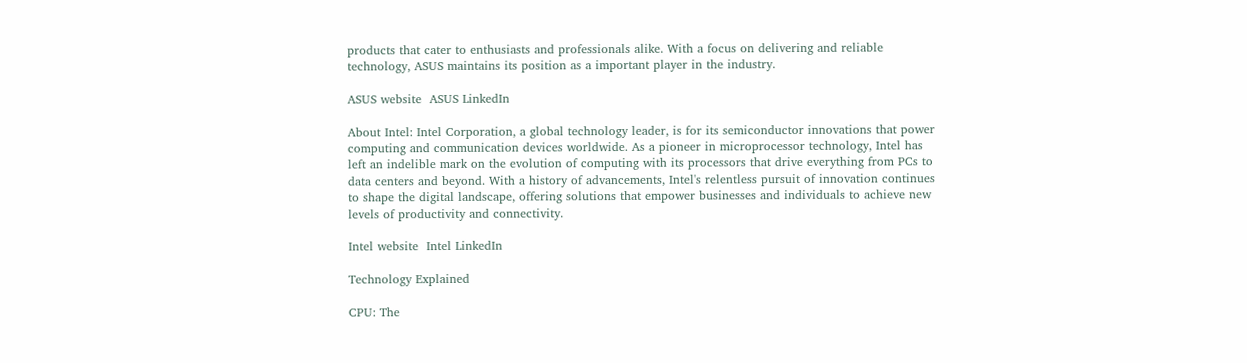products that cater to enthusiasts and professionals alike. With a focus on delivering and reliable technology, ASUS maintains its position as a important player in the industry.

ASUS website  ASUS LinkedIn

About Intel: Intel Corporation, a global technology leader, is for its semiconductor innovations that power computing and communication devices worldwide. As a pioneer in microprocessor technology, Intel has left an indelible mark on the evolution of computing with its processors that drive everything from PCs to data centers and beyond. With a history of advancements, Intel's relentless pursuit of innovation continues to shape the digital landscape, offering solutions that empower businesses and individuals to achieve new levels of productivity and connectivity.

Intel website  Intel LinkedIn

Technology Explained

CPU: The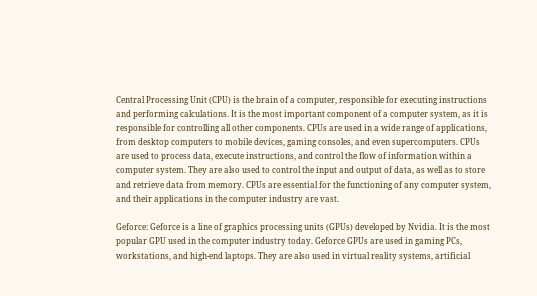Central Processing Unit (CPU) is the brain of a computer, responsible for executing instructions and performing calculations. It is the most important component of a computer system, as it is responsible for controlling all other components. CPUs are used in a wide range of applications, from desktop computers to mobile devices, gaming consoles, and even supercomputers. CPUs are used to process data, execute instructions, and control the flow of information within a computer system. They are also used to control the input and output of data, as well as to store and retrieve data from memory. CPUs are essential for the functioning of any computer system, and their applications in the computer industry are vast.

Geforce: Geforce is a line of graphics processing units (GPUs) developed by Nvidia. It is the most popular GPU used in the computer industry today. Geforce GPUs are used in gaming PCs, workstations, and high-end laptops. They are also used in virtual reality systems, artificial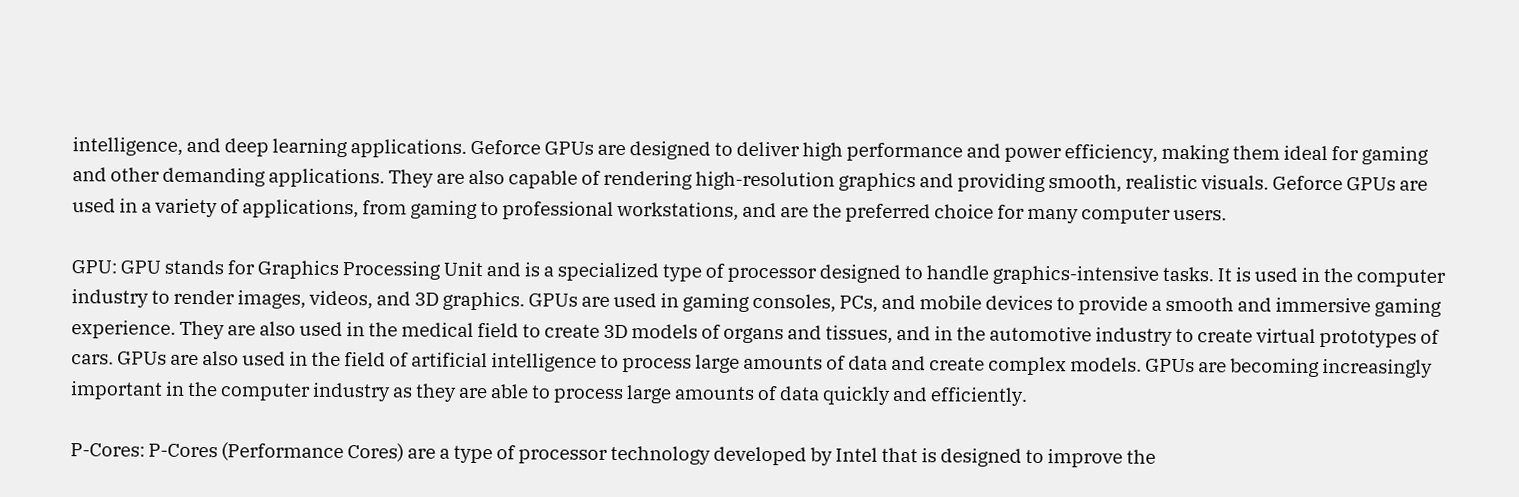intelligence, and deep learning applications. Geforce GPUs are designed to deliver high performance and power efficiency, making them ideal for gaming and other demanding applications. They are also capable of rendering high-resolution graphics and providing smooth, realistic visuals. Geforce GPUs are used in a variety of applications, from gaming to professional workstations, and are the preferred choice for many computer users.

GPU: GPU stands for Graphics Processing Unit and is a specialized type of processor designed to handle graphics-intensive tasks. It is used in the computer industry to render images, videos, and 3D graphics. GPUs are used in gaming consoles, PCs, and mobile devices to provide a smooth and immersive gaming experience. They are also used in the medical field to create 3D models of organs and tissues, and in the automotive industry to create virtual prototypes of cars. GPUs are also used in the field of artificial intelligence to process large amounts of data and create complex models. GPUs are becoming increasingly important in the computer industry as they are able to process large amounts of data quickly and efficiently.

P-Cores: P-Cores (Performance Cores) are a type of processor technology developed by Intel that is designed to improve the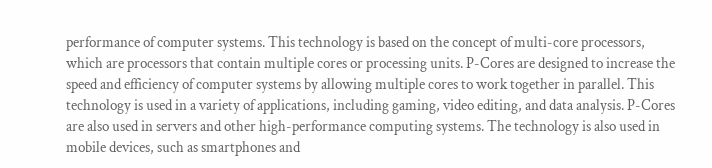performance of computer systems. This technology is based on the concept of multi-core processors, which are processors that contain multiple cores or processing units. P-Cores are designed to increase the speed and efficiency of computer systems by allowing multiple cores to work together in parallel. This technology is used in a variety of applications, including gaming, video editing, and data analysis. P-Cores are also used in servers and other high-performance computing systems. The technology is also used in mobile devices, such as smartphones and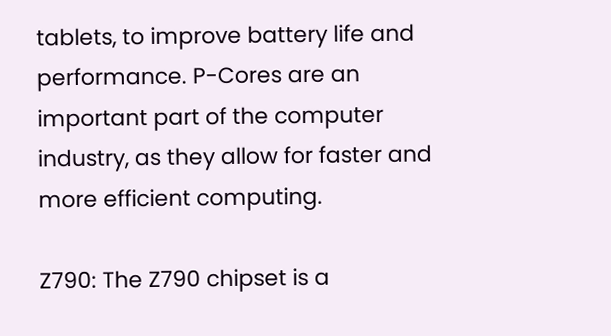tablets, to improve battery life and performance. P-Cores are an important part of the computer industry, as they allow for faster and more efficient computing.

Z790: The Z790 chipset is a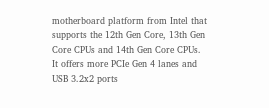motherboard platform from Intel that supports the 12th Gen Core, 13th Gen Core CPUs and 14th Gen Core CPUs. It offers more PCIe Gen 4 lanes and USB 3.2x2 ports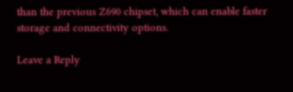than the previous Z690 chipset, which can enable faster storage and connectivity options.

Leave a Reply